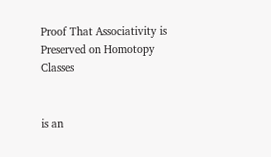Proof That Associativity is Preserved on Homotopy Classes


is an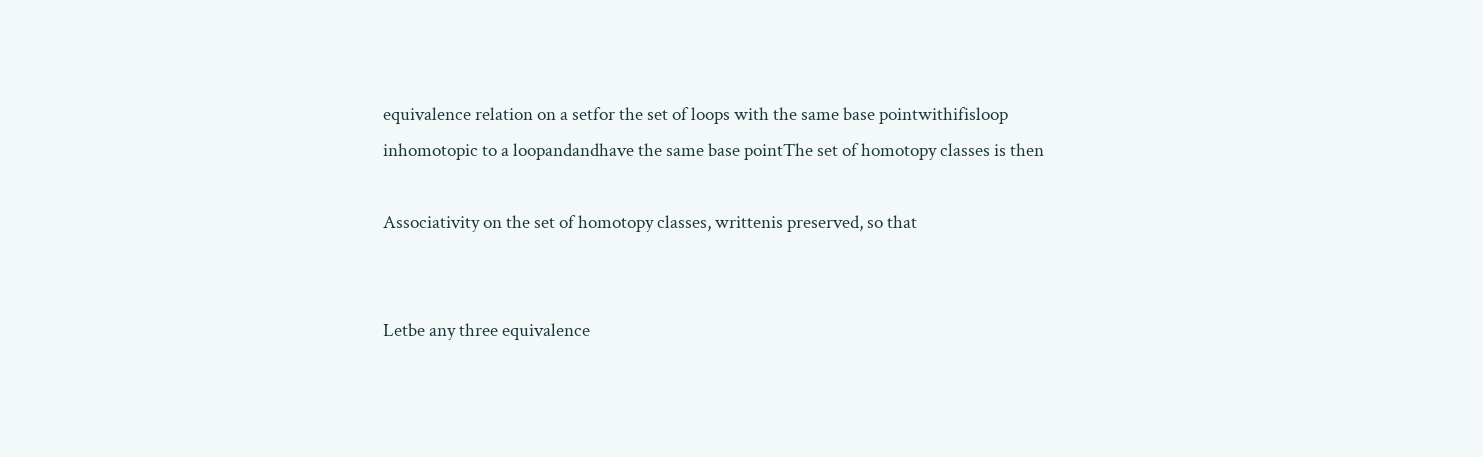equivalence relation on a setfor the set of loops with the same base pointwithifisloop inhomotopic to a loopandandhave the same base pointThe set of homotopy classes is then

Associativity on the set of homotopy classes, writtenis preserved, so that


Letbe any three equivalence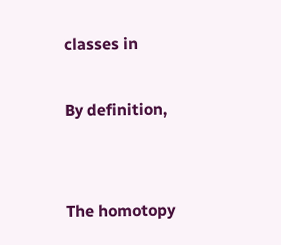classes in

By definition,


The homotopy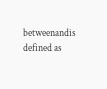betweenandis defined as